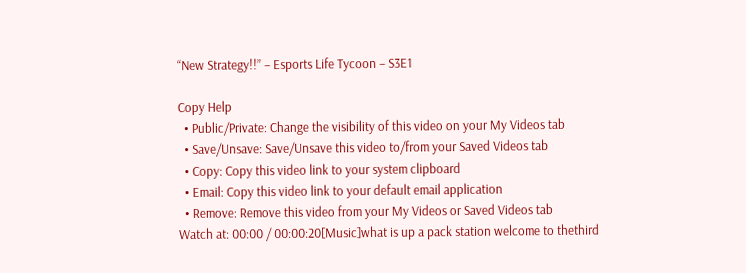“New Strategy!!” – Esports Life Tycoon – S3E1

Copy Help
  • Public/Private: Change the visibility of this video on your My Videos tab
  • Save/Unsave: Save/Unsave this video to/from your Saved Videos tab
  • Copy: Copy this video link to your system clipboard
  • Email: Copy this video link to your default email application
  • Remove: Remove this video from your My Videos or Saved Videos tab
Watch at: 00:00 / 00:00:20[Music]what is up a pack station welcome to thethird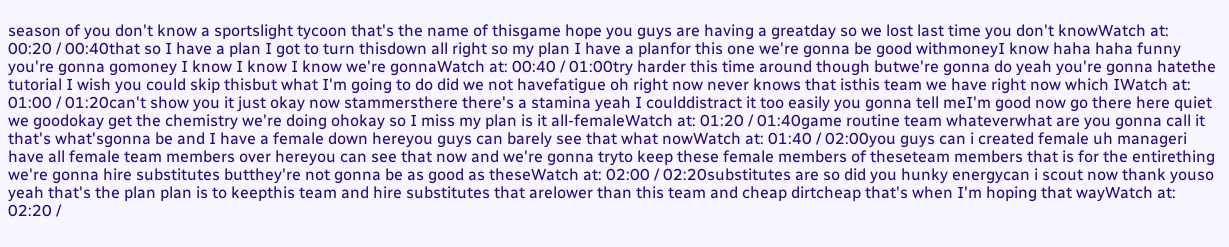season of you don't know a sportslight tycoon that's the name of thisgame hope you guys are having a greatday so we lost last time you don't knowWatch at: 00:20 / 00:40that so I have a plan I got to turn thisdown all right so my plan I have a planfor this one we're gonna be good withmoneyI know haha haha funny you're gonna gomoney I know I know I know we're gonnaWatch at: 00:40 / 01:00try harder this time around though butwe're gonna do yeah you're gonna hatethe tutorial I wish you could skip thisbut what I'm going to do did we not havefatigue oh right now never knows that isthis team we have right now which IWatch at: 01:00 / 01:20can't show you it just okay now stammersthere there's a stamina yeah I coulddistract it too easily you gonna tell meI'm good now go there here quiet we goodokay get the chemistry we're doing ohokay so I miss my plan is it all-femaleWatch at: 01:20 / 01:40game routine team whateverwhat are you gonna call it that's what'sgonna be and I have a female down hereyou guys can barely see that what nowWatch at: 01:40 / 02:00you guys can i created female uh manageri have all female team members over hereyou can see that now and we're gonna tryto keep these female members of theseteam members that is for the entirething we're gonna hire substitutes butthey're not gonna be as good as theseWatch at: 02:00 / 02:20substitutes are so did you hunky energycan i scout now thank youso yeah that's the plan plan is to keepthis team and hire substitutes that arelower than this team and cheap dirtcheap that's when I'm hoping that wayWatch at: 02:20 /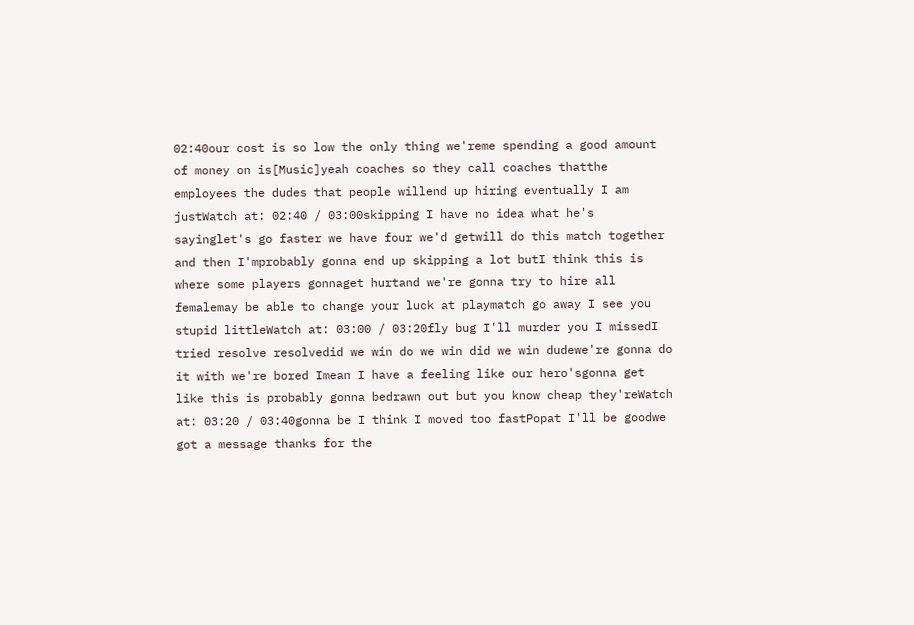02:40our cost is so low the only thing we'reme spending a good amount of money on is[Music]yeah coaches so they call coaches thatthe employees the dudes that people willend up hiring eventually I am justWatch at: 02:40 / 03:00skipping I have no idea what he's sayinglet's go faster we have four we'd getwill do this match together and then I'mprobably gonna end up skipping a lot butI think this is where some players gonnaget hurtand we're gonna try to hire all femalemay be able to change your luck at playmatch go away I see you stupid littleWatch at: 03:00 / 03:20fly bug I'll murder you I missedI tried resolve resolvedid we win do we win did we win dudewe're gonna do it with we're bored Imean I have a feeling like our hero'sgonna get like this is probably gonna bedrawn out but you know cheap they'reWatch at: 03:20 / 03:40gonna be I think I moved too fastPopat I'll be goodwe got a message thanks for the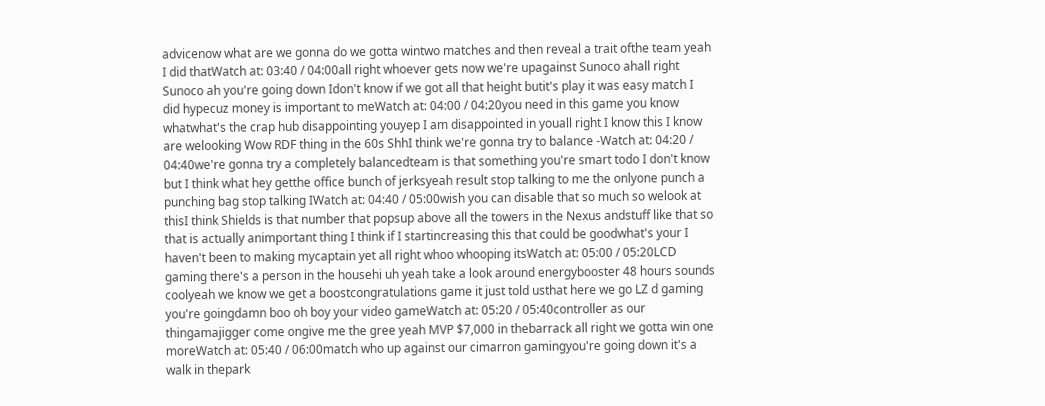advicenow what are we gonna do we gotta wintwo matches and then reveal a trait ofthe team yeah I did thatWatch at: 03:40 / 04:00all right whoever gets now we're upagainst Sunoco ahall right Sunoco ah you're going down Idon't know if we got all that height butit's play it was easy match I did hypecuz money is important to meWatch at: 04:00 / 04:20you need in this game you know whatwhat's the crap hub disappointing youyep I am disappointed in youall right I know this I know are welooking Wow RDF thing in the 60s ShhI think we're gonna try to balance -Watch at: 04:20 / 04:40we're gonna try a completely balancedteam is that something you're smart todo I don't know but I think what hey getthe office bunch of jerksyeah result stop talking to me the onlyone punch a punching bag stop talking IWatch at: 04:40 / 05:00wish you can disable that so much so welook at thisI think Shields is that number that popsup above all the towers in the Nexus andstuff like that so that is actually animportant thing I think if I startincreasing this that could be goodwhat's your I haven't been to making mycaptain yet all right whoo whooping itsWatch at: 05:00 / 05:20LCD gaming there's a person in the househi uh yeah take a look around energybooster 48 hours sounds coolyeah we know we get a boostcongratulations game it just told usthat here we go LZ d gaming you're goingdamn boo oh boy your video gameWatch at: 05:20 / 05:40controller as our thingamajigger come ongive me the gree yeah MVP $7,000 in thebarrack all right we gotta win one moreWatch at: 05:40 / 06:00match who up against our cimarron gamingyou're going down it's a walk in thepark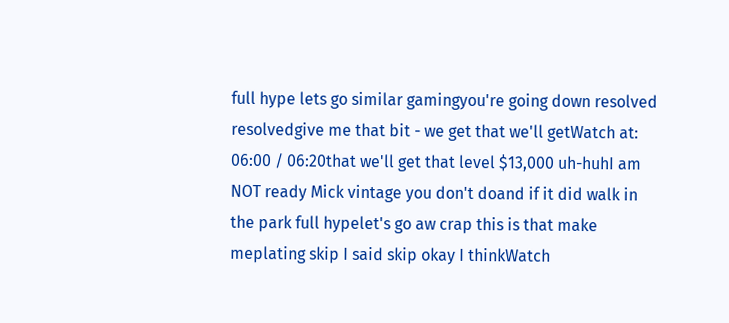full hype lets go similar gamingyou're going down resolved resolvedgive me that bit - we get that we'll getWatch at: 06:00 / 06:20that we'll get that level $13,000 uh-huhI am NOT ready Mick vintage you don't doand if it did walk in the park full hypelet's go aw crap this is that make meplating skip I said skip okay I thinkWatch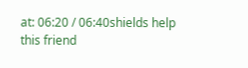at: 06:20 / 06:40shields help this friend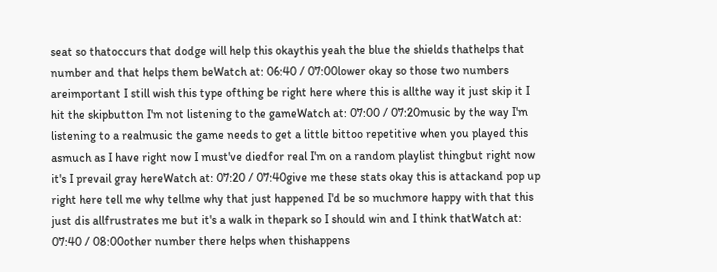seat so thatoccurs that dodge will help this okaythis yeah the blue the shields thathelps that number and that helps them beWatch at: 06:40 / 07:00lower okay so those two numbers areimportant I still wish this type ofthing be right here where this is allthe way it just skip it I hit the skipbutton I'm not listening to the gameWatch at: 07:00 / 07:20music by the way I'm listening to a realmusic the game needs to get a little bittoo repetitive when you played this asmuch as I have right now I must've diedfor real I'm on a random playlist thingbut right now it's I prevail gray hereWatch at: 07:20 / 07:40give me these stats okay this is attackand pop up right here tell me why tellme why that just happened I'd be so muchmore happy with that this just dis allfrustrates me but it's a walk in thepark so I should win and I think thatWatch at: 07:40 / 08:00other number there helps when thishappens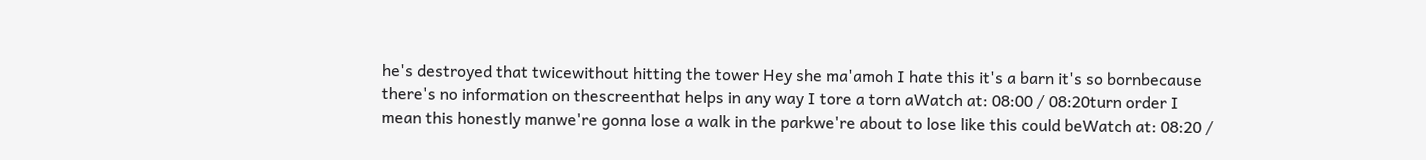he's destroyed that twicewithout hitting the tower Hey she ma'amoh I hate this it's a barn it's so bornbecause there's no information on thescreenthat helps in any way I tore a torn aWatch at: 08:00 / 08:20turn order I mean this honestly manwe're gonna lose a walk in the parkwe're about to lose like this could beWatch at: 08:20 /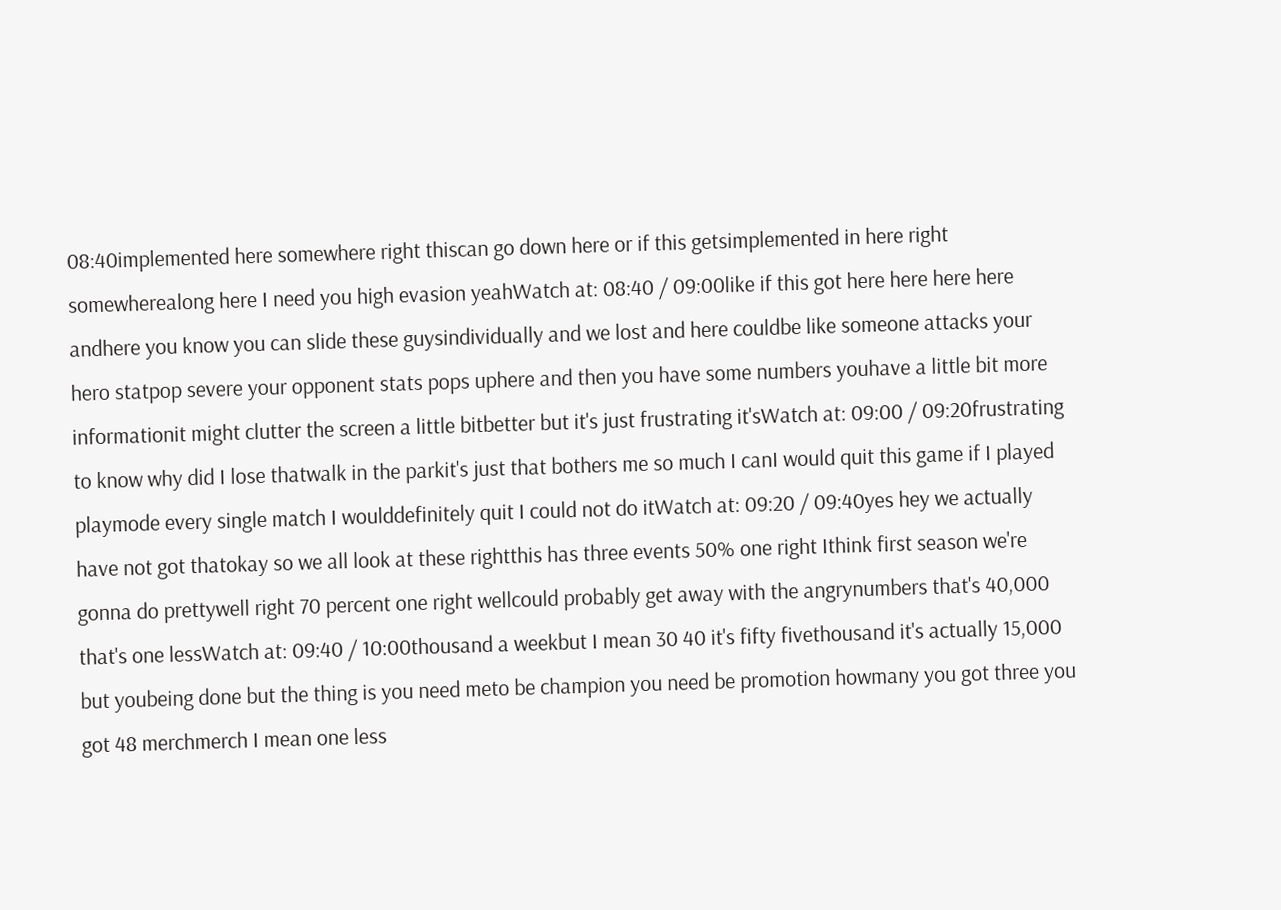08:40implemented here somewhere right thiscan go down here or if this getsimplemented in here right somewherealong here I need you high evasion yeahWatch at: 08:40 / 09:00like if this got here here here here andhere you know you can slide these guysindividually and we lost and here couldbe like someone attacks your hero statpop severe your opponent stats pops uphere and then you have some numbers youhave a little bit more informationit might clutter the screen a little bitbetter but it's just frustrating it'sWatch at: 09:00 / 09:20frustrating to know why did I lose thatwalk in the parkit's just that bothers me so much I canI would quit this game if I played playmode every single match I woulddefinitely quit I could not do itWatch at: 09:20 / 09:40yes hey we actually have not got thatokay so we all look at these rightthis has three events 50% one right Ithink first season we're gonna do prettywell right 70 percent one right wellcould probably get away with the angrynumbers that's 40,000 that's one lessWatch at: 09:40 / 10:00thousand a weekbut I mean 30 40 it's fifty fivethousand it's actually 15,000 but youbeing done but the thing is you need meto be champion you need be promotion howmany you got three you got 48 merchmerch I mean one less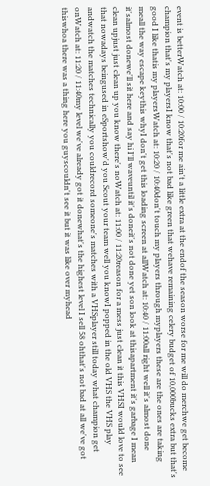event is betterWatch at: 10:00 / 10:20for me ain't a little extra at the endof the season worse for me will do merchwe get become champion that's my playersI know that's not bad like green that wehave remaining celery budget of 10,000bucks extra but that's good I like thatis my playersWatch at: 10:20 / 10:40don't touch my players through myplayers these are the ones are taking meall the way escape keythis whyI don't get this loading screen at allWatch at: 10:40 / 11:00all right well it's almost done it'salmost donewe'll sit here and say hi I'll waveuntil it's doneit's not done yet son look at thisapartment it's garbage I mean clean upjust just clean up you know there's noWatch at: 11:00 / 11:20reason for a mess just clean it this VHSI would love to see that nowadays beingused in eSportshow'd you Scout your team well you knowI popped in the old VHS the VHS play andwatch the matches technically you couldrecord someone's matches with a VHSplayer still today what champion get onWatch at: 11:20 / 11:40my level we've already got it donewhat's the highest level I sell 58 ohthat's not bad at all we've got thiswhoa there was a thing here you guyscouldn't see it but it was like over myhead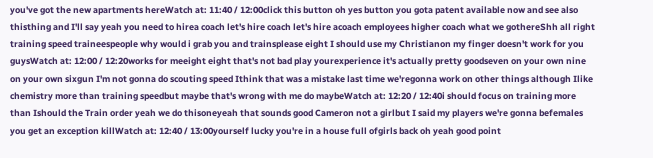you've got the new apartments hereWatch at: 11:40 / 12:00click this button oh yes button you gota patent available now and see also thisthing and I'll say yeah you need to hirea coach let's hire coach let's hire acoach employees higher coach what we gothereShh all right training speed traineespeople why would i grab you and trainsplease eight I should use my Christianon my finger doesn't work for you guysWatch at: 12:00 / 12:20works for meeight eight that's not bad play yourexperience it's actually pretty goodseven on your own nine on your own sixgun I'm not gonna do scouting speed Ithink that was a mistake last time we'regonna work on other things although Ilike chemistry more than training speedbut maybe that's wrong with me do maybeWatch at: 12:20 / 12:40i should focus on training more than Ishould the Train order yeah we do thisoneyeah that sounds good Cameron not a girlbut I said my players we're gonna befemales you get an exception killWatch at: 12:40 / 13:00yourself lucky you're in a house full ofgirls back oh yeah good point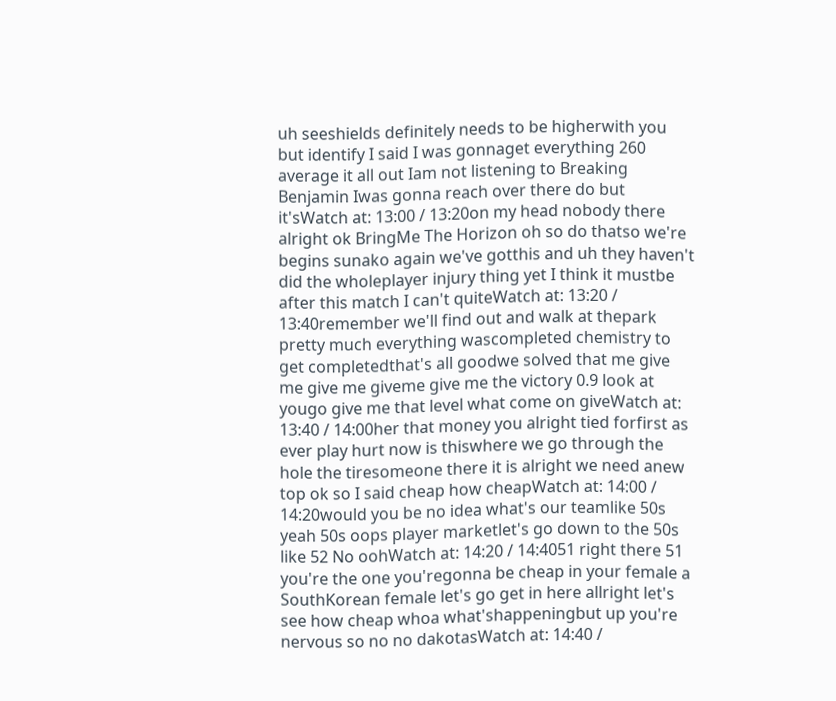uh seeshields definitely needs to be higherwith you but identify I said I was gonnaget everything 260 average it all out Iam not listening to Breaking Benjamin Iwas gonna reach over there do but it'sWatch at: 13:00 / 13:20on my head nobody there alright ok BringMe The Horizon oh so do thatso we're begins sunako again we've gotthis and uh they haven't did the wholeplayer injury thing yet I think it mustbe after this match I can't quiteWatch at: 13:20 / 13:40remember we'll find out and walk at thepark pretty much everything wascompleted chemistry to get completedthat's all goodwe solved that me give me give me giveme give me the victory 0.9 look at yougo give me that level what come on giveWatch at: 13:40 / 14:00her that money you alright tied forfirst as ever play hurt now is thiswhere we go through the hole the tiresomeone there it is alright we need anew top ok so I said cheap how cheapWatch at: 14:00 / 14:20would you be no idea what's our teamlike 50s yeah 50s oops player marketlet's go down to the 50s like 52 No oohWatch at: 14:20 / 14:4051 right there 51 you're the one you'regonna be cheap in your female a SouthKorean female let's go get in here allright let's see how cheap whoa what'shappeningbut up you're nervous so no no dakotasWatch at: 14:40 /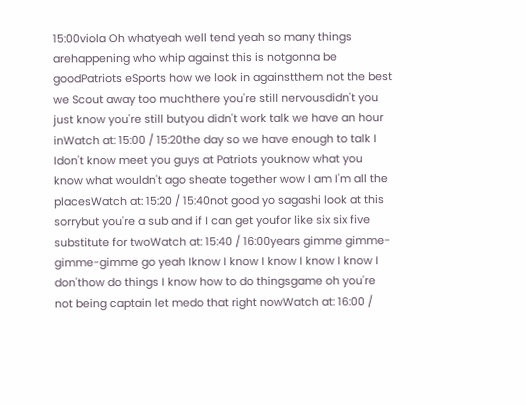15:00viola Oh whatyeah well tend yeah so many things arehappening who whip against this is notgonna be goodPatriots eSports how we look in againstthem not the best we Scout away too muchthere you're still nervousdidn't you just know you're still butyou didn't work talk we have an hour inWatch at: 15:00 / 15:20the day so we have enough to talk I Idon't know meet you guys at Patriots youknow what you know what wouldn't ago sheate together wow I am I'm all the placesWatch at: 15:20 / 15:40not good yo sagashi look at this sorrybut you're a sub and if I can get youfor like six six five substitute for twoWatch at: 15:40 / 16:00years gimme gimme-gimme-gimme go yeah Iknow I know I know I know I know I don'thow do things I know how to do thingsgame oh you're not being captain let medo that right nowWatch at: 16:00 /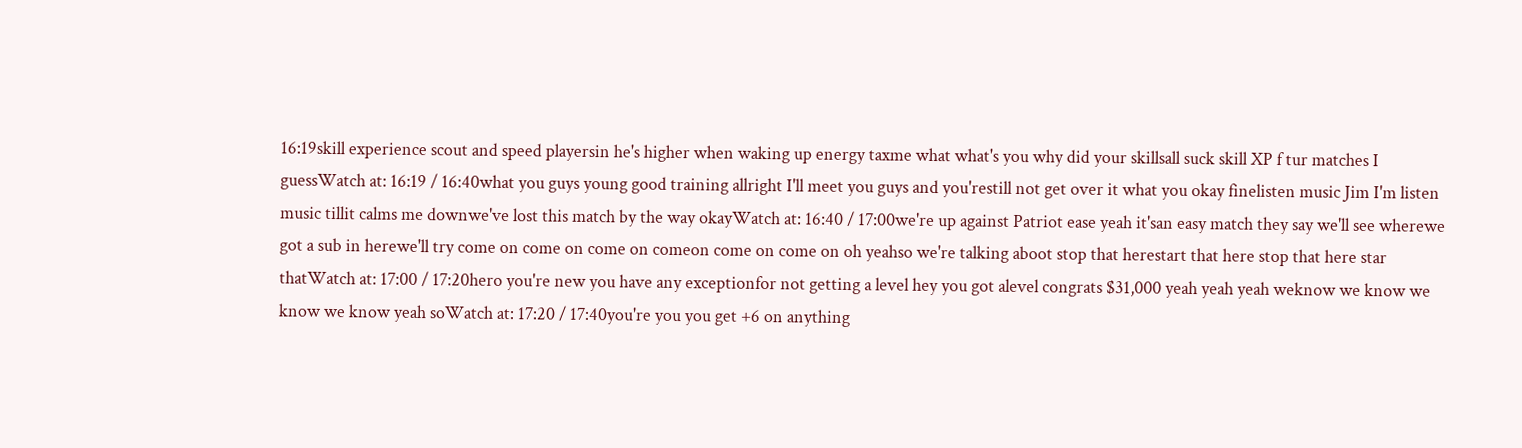16:19skill experience scout and speed playersin he's higher when waking up energy taxme what what's you why did your skillsall suck skill XP f tur matches I guessWatch at: 16:19 / 16:40what you guys young good training allright I'll meet you guys and you'restill not get over it what you okay finelisten music Jim I'm listen music tillit calms me downwe've lost this match by the way okayWatch at: 16:40 / 17:00we're up against Patriot ease yeah it'san easy match they say we'll see wherewe got a sub in herewe'll try come on come on come on comeon come on come on oh yeahso we're talking aboot stop that herestart that here stop that here star thatWatch at: 17:00 / 17:20hero you're new you have any exceptionfor not getting a level hey you got alevel congrats $31,000 yeah yeah yeah weknow we know we know we know yeah soWatch at: 17:20 / 17:40you're you you get +6 on anything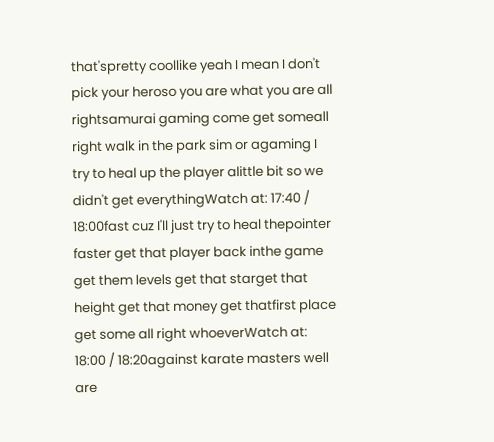that'spretty coollike yeah I mean I don't pick your heroso you are what you are all rightsamurai gaming come get someall right walk in the park sim or agaming I try to heal up the player alittle bit so we didn't get everythingWatch at: 17:40 / 18:00fast cuz I'll just try to heal thepointer faster get that player back inthe game get them levels get that starget that height get that money get thatfirst place get some all right whoeverWatch at: 18:00 / 18:20against karate masters well are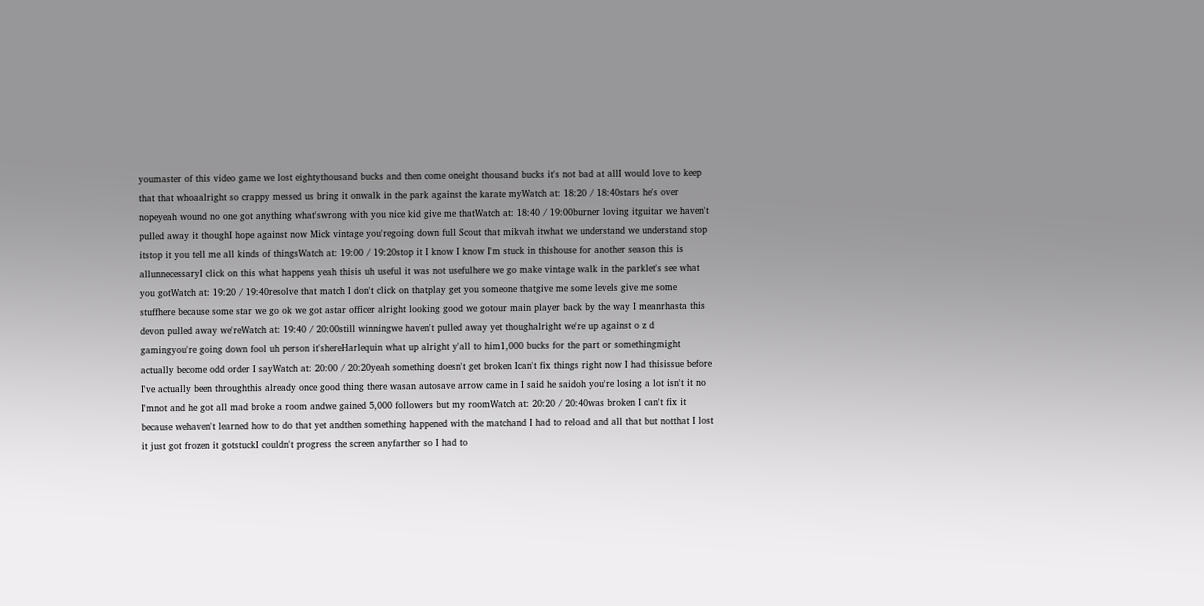youmaster of this video game we lost eightythousand bucks and then come oneight thousand bucks it's not bad at allI would love to keep that that whoaalright so crappy messed us bring it onwalk in the park against the karate myWatch at: 18:20 / 18:40stars he's over nopeyeah wound no one got anything what'swrong with you nice kid give me thatWatch at: 18:40 / 19:00burner loving itguitar we haven't pulled away it thoughI hope against now Mick vintage you'regoing down full Scout that mikvah itwhat we understand we understand stop itstop it you tell me all kinds of thingsWatch at: 19:00 / 19:20stop it I know I know I'm stuck in thishouse for another season this is allunnecessaryI click on this what happens yeah thisis uh useful it was not usefulhere we go make vintage walk in the parklet's see what you gotWatch at: 19:20 / 19:40resolve that match I don't click on thatplay get you someone thatgive me some levels give me some stuffhere because some star we go ok we got astar officer alright looking good we gotour main player back by the way I meanrhasta this devon pulled away we'reWatch at: 19:40 / 20:00still winningwe haven't pulled away yet thoughalright we're up against o z d gamingyou're going down fool uh person it'shereHarlequin what up alright y'all to him1,000 bucks for the part or somethingmight actually become odd order I sayWatch at: 20:00 / 20:20yeah something doesn't get broken Ican't fix things right now I had thisissue before I've actually been throughthis already once good thing there wasan autosave arrow came in I said he saidoh you're losing a lot isn't it no I'mnot and he got all mad broke a room andwe gained 5,000 followers but my roomWatch at: 20:20 / 20:40was broken I can't fix it because wehaven't learned how to do that yet andthen something happened with the matchand I had to reload and all that but notthat I lost it just got frozen it gotstuckI couldn't progress the screen anyfarther so I had to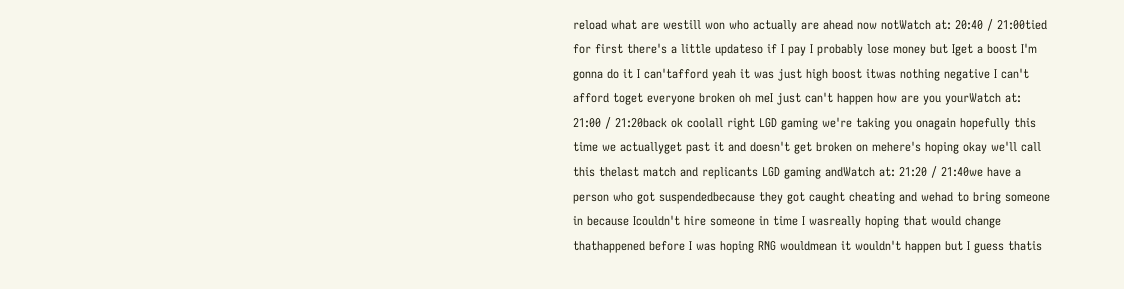reload what are westill won who actually are ahead now notWatch at: 20:40 / 21:00tied for first there's a little updateso if I pay I probably lose money but Iget a boost I'm gonna do it I can'tafford yeah it was just high boost itwas nothing negative I can't afford toget everyone broken oh meI just can't happen how are you yourWatch at: 21:00 / 21:20back ok coolall right LGD gaming we're taking you onagain hopefully this time we actuallyget past it and doesn't get broken on mehere's hoping okay we'll call this thelast match and replicants LGD gaming andWatch at: 21:20 / 21:40we have a person who got suspendedbecause they got caught cheating and wehad to bring someone in because Icouldn't hire someone in time I wasreally hoping that would change thathappened before I was hoping RNG wouldmean it wouldn't happen but I guess thatis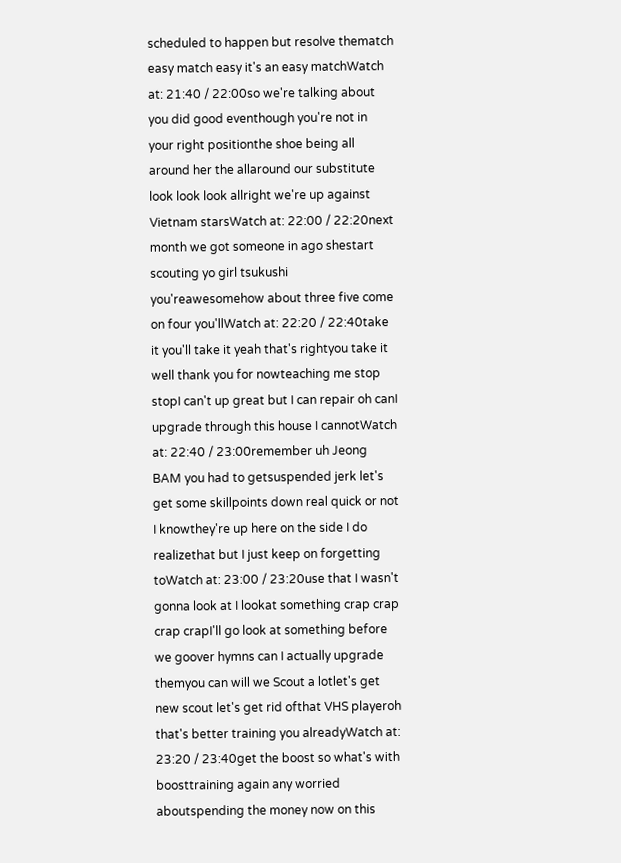scheduled to happen but resolve thematch easy match easy it's an easy matchWatch at: 21:40 / 22:00so we're talking about you did good eventhough you're not in your right positionthe shoe being all around her the allaround our substitute look look look allright we're up against Vietnam starsWatch at: 22:00 / 22:20next month we got someone in ago shestart scouting yo girl tsukushi you'reawesomehow about three five come on four you'llWatch at: 22:20 / 22:40take it you'll take it yeah that's rightyou take it well thank you for nowteaching me stop stopI can't up great but I can repair oh canI upgrade through this house I cannotWatch at: 22:40 / 23:00remember uh Jeong BAM you had to getsuspended jerk let's get some skillpoints down real quick or not I knowthey're up here on the side I do realizethat but I just keep on forgetting toWatch at: 23:00 / 23:20use that I wasn't gonna look at I lookat something crap crap crap crapI'll go look at something before we goover hymns can I actually upgrade themyou can will we Scout a lotlet's get new scout let's get rid ofthat VHS playeroh that's better training you alreadyWatch at: 23:20 / 23:40get the boost so what's with boosttraining again any worried aboutspending the money now on this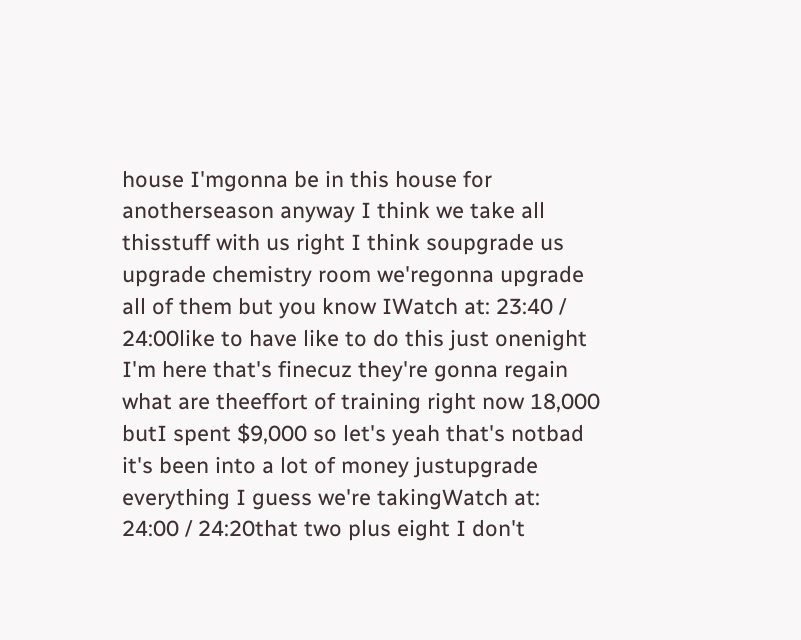house I'mgonna be in this house for anotherseason anyway I think we take all thisstuff with us right I think soupgrade us upgrade chemistry room we'regonna upgrade all of them but you know IWatch at: 23:40 / 24:00like to have like to do this just onenight I'm here that's finecuz they're gonna regain what are theeffort of training right now 18,000 butI spent $9,000 so let's yeah that's notbad it's been into a lot of money justupgrade everything I guess we're takingWatch at: 24:00 / 24:20that two plus eight I don't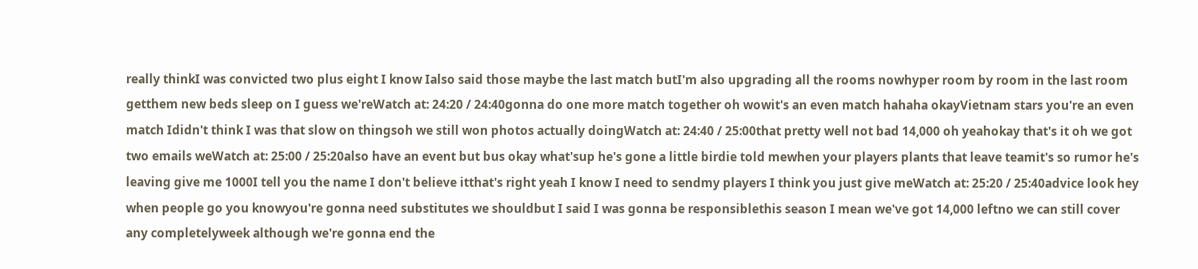really thinkI was convicted two plus eight I know Ialso said those maybe the last match butI'm also upgrading all the rooms nowhyper room by room in the last room getthem new beds sleep on I guess we'reWatch at: 24:20 / 24:40gonna do one more match together oh wowit's an even match hahaha okayVietnam stars you're an even match Ididn't think I was that slow on thingsoh we still won photos actually doingWatch at: 24:40 / 25:00that pretty well not bad 14,000 oh yeahokay that's it oh we got two emails weWatch at: 25:00 / 25:20also have an event but bus okay what'sup he's gone a little birdie told mewhen your players plants that leave teamit's so rumor he's leaving give me 1000I tell you the name I don't believe itthat's right yeah I know I need to sendmy players I think you just give meWatch at: 25:20 / 25:40advice look hey when people go you knowyou're gonna need substitutes we shouldbut I said I was gonna be responsiblethis season I mean we've got 14,000 leftno we can still cover any completelyweek although we're gonna end the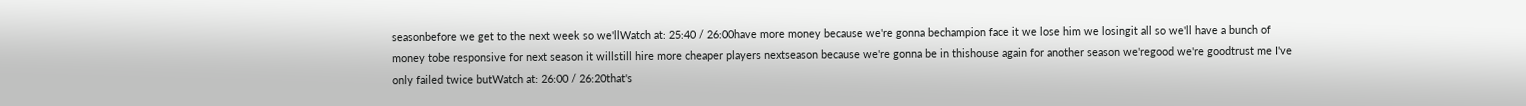seasonbefore we get to the next week so we'llWatch at: 25:40 / 26:00have more money because we're gonna bechampion face it we lose him we losingit all so we'll have a bunch of money tobe responsive for next season it willstill hire more cheaper players nextseason because we're gonna be in thishouse again for another season we'regood we're goodtrust me I've only failed twice butWatch at: 26:00 / 26:20that's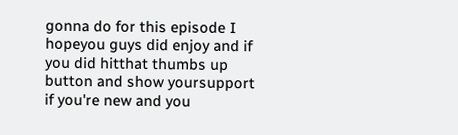gonna do for this episode I hopeyou guys did enjoy and if you did hitthat thumbs up button and show yoursupport if you're new and you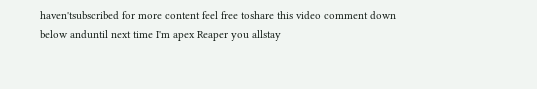haven'tsubscribed for more content feel free toshare this video comment down below anduntil next time I'm apex Reaper you allstay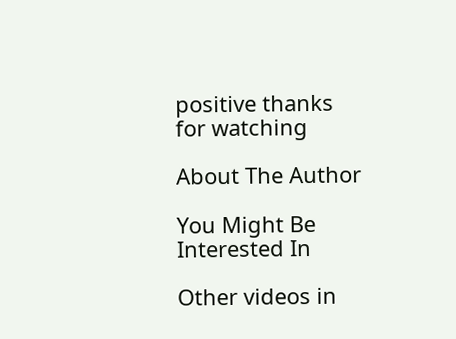positive thanks for watching

About The Author

You Might Be Interested In

Other videos in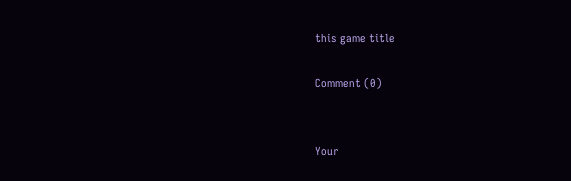this game title

Comment (0)


Your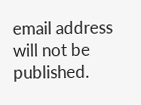email address will not be published.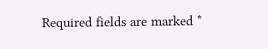Required fields are marked *